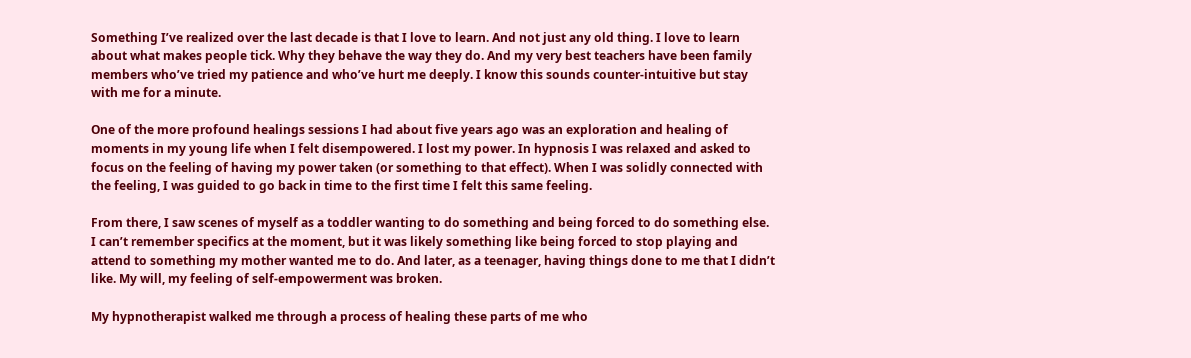Something I’ve realized over the last decade is that I love to learn. And not just any old thing. I love to learn about what makes people tick. Why they behave the way they do. And my very best teachers have been family members who’ve tried my patience and who’ve hurt me deeply. I know this sounds counter-intuitive but stay with me for a minute.

One of the more profound healings sessions I had about five years ago was an exploration and healing of moments in my young life when I felt disempowered. I lost my power. In hypnosis I was relaxed and asked to focus on the feeling of having my power taken (or something to that effect). When I was solidly connected with the feeling, I was guided to go back in time to the first time I felt this same feeling.

From there, I saw scenes of myself as a toddler wanting to do something and being forced to do something else. I can’t remember specifics at the moment, but it was likely something like being forced to stop playing and attend to something my mother wanted me to do. And later, as a teenager, having things done to me that I didn’t like. My will, my feeling of self-empowerment was broken.

My hypnotherapist walked me through a process of healing these parts of me who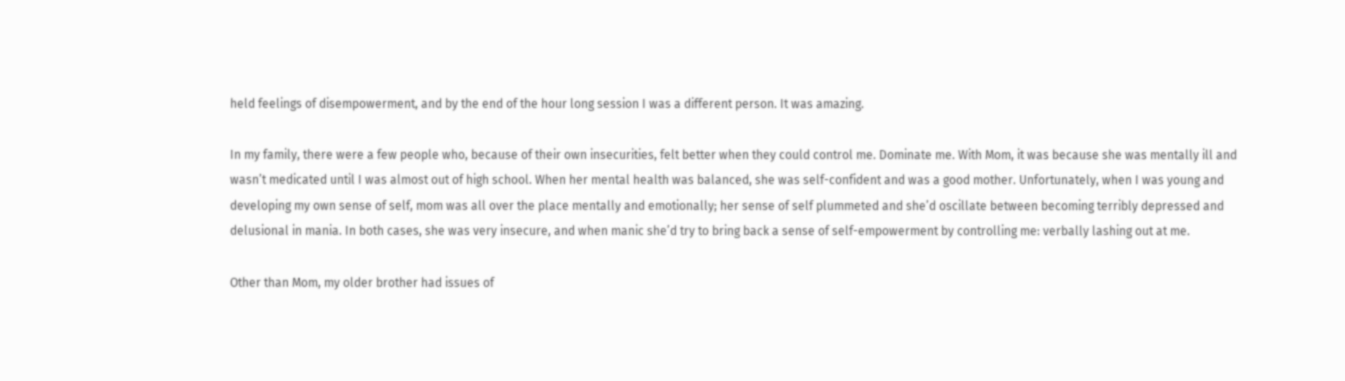held feelings of disempowerment, and by the end of the hour long session I was a different person. It was amazing.

In my family, there were a few people who, because of their own insecurities, felt better when they could control me. Dominate me. With Mom, it was because she was mentally ill and wasn’t medicated until I was almost out of high school. When her mental health was balanced, she was self-confident and was a good mother. Unfortunately, when I was young and developing my own sense of self, mom was all over the place mentally and emotionally; her sense of self plummeted and she’d oscillate between becoming terribly depressed and delusional in mania. In both cases, she was very insecure, and when manic she’d try to bring back a sense of self-empowerment by controlling me: verbally lashing out at me.

Other than Mom, my older brother had issues of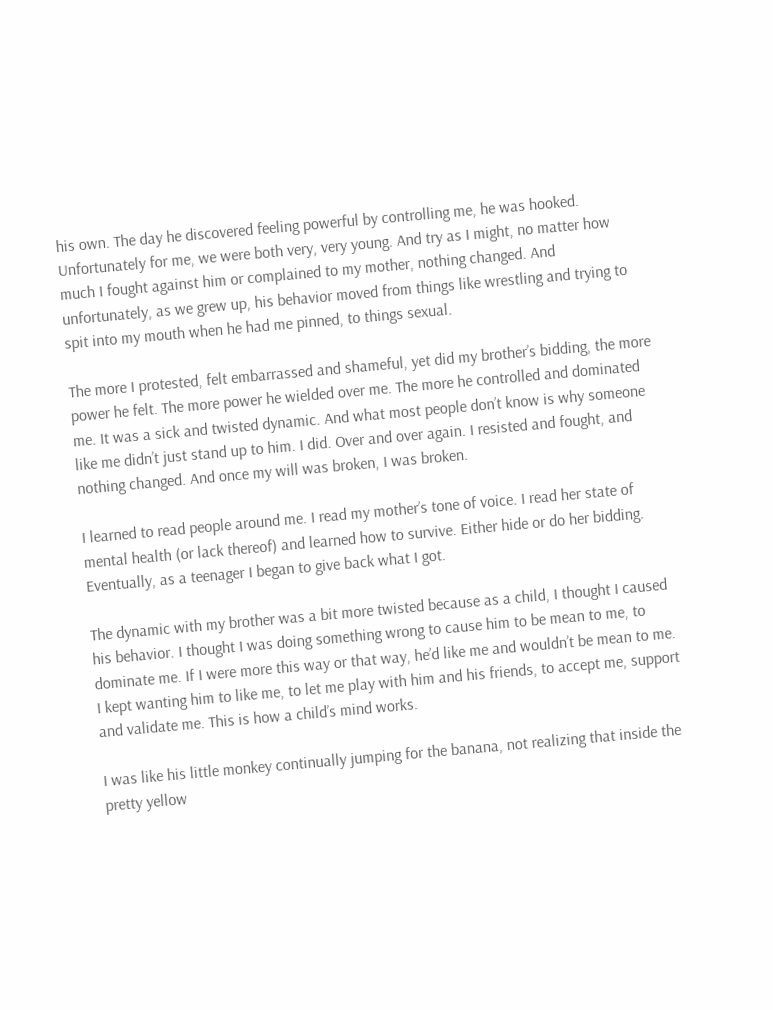his own. The day he discovered feeling powerful by controlling me, he was hooked. Unfortunately for me, we were both very, very young. And try as I might, no matter how much I fought against him or complained to my mother, nothing changed. And unfortunately, as we grew up, his behavior moved from things like wrestling and trying to spit into my mouth when he had me pinned, to things sexual.

The more I protested, felt embarrassed and shameful, yet did my brother’s bidding, the more power he felt. The more power he wielded over me. The more he controlled and dominated me. It was a sick and twisted dynamic. And what most people don’t know is why someone like me didn’t just stand up to him. I did. Over and over again. I resisted and fought, and nothing changed. And once my will was broken, I was broken.

I learned to read people around me. I read my mother’s tone of voice. I read her state of mental health (or lack thereof) and learned how to survive. Either hide or do her bidding. Eventually, as a teenager I began to give back what I got.

The dynamic with my brother was a bit more twisted because as a child, I thought I caused his behavior. I thought I was doing something wrong to cause him to be mean to me, to dominate me. If I were more this way or that way, he’d like me and wouldn’t be mean to me. I kept wanting him to like me, to let me play with him and his friends, to accept me, support and validate me. This is how a child’s mind works.

I was like his little monkey continually jumping for the banana, not realizing that inside the pretty yellow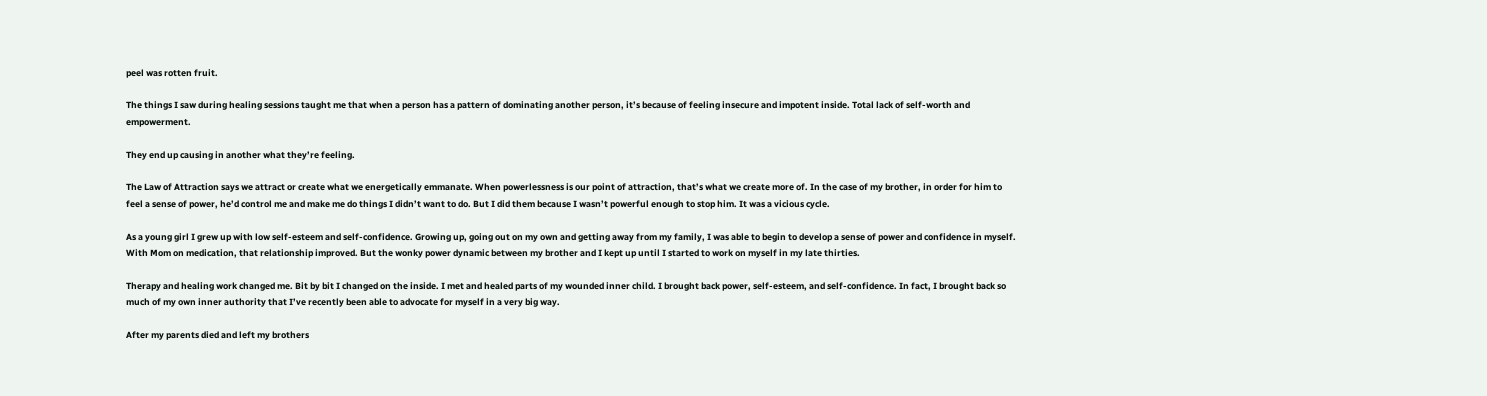peel was rotten fruit.

The things I saw during healing sessions taught me that when a person has a pattern of dominating another person, it’s because of feeling insecure and impotent inside. Total lack of self-worth and empowerment.

They end up causing in another what they’re feeling.

The Law of Attraction says we attract or create what we energetically emmanate. When powerlessness is our point of attraction, that’s what we create more of. In the case of my brother, in order for him to feel a sense of power, he’d control me and make me do things I didn’t want to do. But I did them because I wasn’t powerful enough to stop him. It was a vicious cycle.

As a young girl I grew up with low self-esteem and self-confidence. Growing up, going out on my own and getting away from my family, I was able to begin to develop a sense of power and confidence in myself. With Mom on medication, that relationship improved. But the wonky power dynamic between my brother and I kept up until I started to work on myself in my late thirties.

Therapy and healing work changed me. Bit by bit I changed on the inside. I met and healed parts of my wounded inner child. I brought back power, self-esteem, and self-confidence. In fact, I brought back so much of my own inner authority that I’ve recently been able to advocate for myself in a very big way.

After my parents died and left my brothers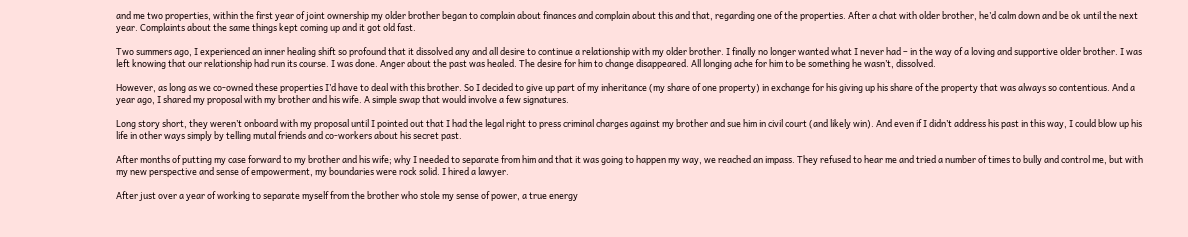and me two properties, within the first year of joint ownership my older brother began to complain about finances and complain about this and that, regarding one of the properties. After a chat with older brother, he’d calm down and be ok until the next year. Complaints about the same things kept coming up and it got old fast.

Two summers ago, I experienced an inner healing shift so profound that it dissolved any and all desire to continue a relationship with my older brother. I finally no longer wanted what I never had – in the way of a loving and supportive older brother. I was left knowing that our relationship had run its course. I was done. Anger about the past was healed. The desire for him to change disappeared. All longing ache for him to be something he wasn’t, dissolved.

However, as long as we co-owned these properties I’d have to deal with this brother. So I decided to give up part of my inheritance (my share of one property) in exchange for his giving up his share of the property that was always so contentious. And a year ago, I shared my proposal with my brother and his wife. A simple swap that would involve a few signatures.

Long story short, they weren’t onboard with my proposal until I pointed out that I had the legal right to press criminal charges against my brother and sue him in civil court (and likely win). And even if I didn’t address his past in this way, I could blow up his life in other ways simply by telling mutal friends and co-workers about his secret past.

After months of putting my case forward to my brother and his wife; why I needed to separate from him and that it was going to happen my way, we reached an impass. They refused to hear me and tried a number of times to bully and control me, but with my new perspective and sense of empowerment, my boundaries were rock solid. I hired a lawyer.

After just over a year of working to separate myself from the brother who stole my sense of power, a true energy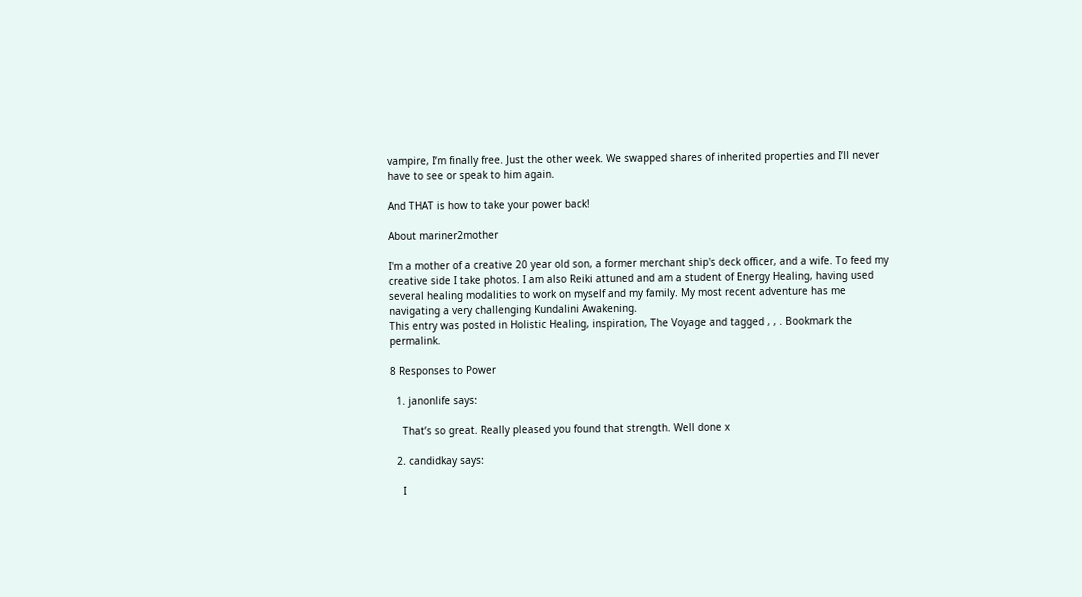vampire, I’m finally free. Just the other week. We swapped shares of inherited properties and I’ll never have to see or speak to him again.

And THAT is how to take your power back!

About mariner2mother

I'm a mother of a creative 20 year old son, a former merchant ship's deck officer, and a wife. To feed my creative side I take photos. I am also Reiki attuned and am a student of Energy Healing, having used several healing modalities to work on myself and my family. My most recent adventure has me navigating a very challenging Kundalini Awakening.
This entry was posted in Holistic Healing, inspiration, The Voyage and tagged , , . Bookmark the permalink.

8 Responses to Power

  1. janonlife says:

    That’s so great. Really pleased you found that strength. Well done x

  2. candidkay says:

    I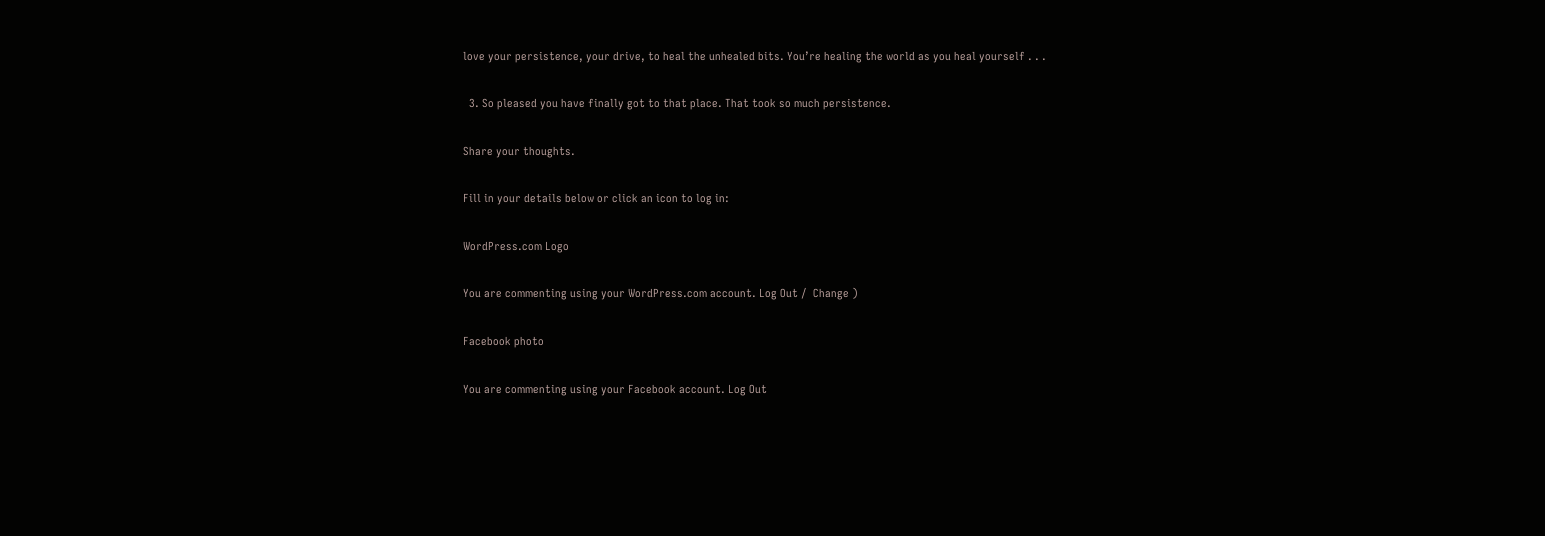love your persistence, your drive, to heal the unhealed bits. You’re healing the world as you heal yourself . . .

  3. So pleased you have finally got to that place. That took so much persistence.

Share your thoughts.

Fill in your details below or click an icon to log in:

WordPress.com Logo

You are commenting using your WordPress.com account. Log Out /  Change )

Facebook photo

You are commenting using your Facebook account. Log Out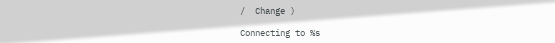/  Change )

Connecting to %s